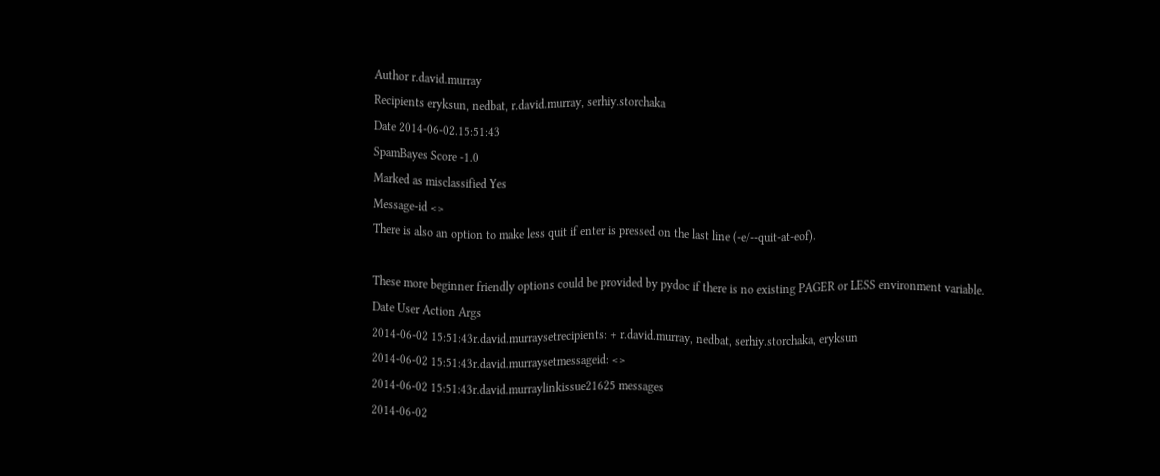Author r.david.murray
Recipients eryksun, nedbat, r.david.murray, serhiy.storchaka
Date 2014-06-02.15:51:43
SpamBayes Score -1.0
Marked as misclassified Yes
Message-id <>
There is also an option to make less quit if enter is pressed on the last line (-e/--quit-at-eof).

These more beginner friendly options could be provided by pydoc if there is no existing PAGER or LESS environment variable.
Date User Action Args
2014-06-02 15:51:43r.david.murraysetrecipients: + r.david.murray, nedbat, serhiy.storchaka, eryksun
2014-06-02 15:51:43r.david.murraysetmessageid: <>
2014-06-02 15:51:43r.david.murraylinkissue21625 messages
2014-06-02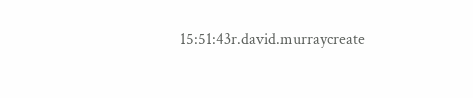15:51:43r.david.murraycreate